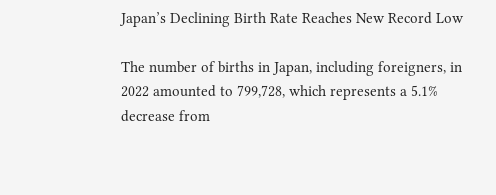Japan’s Declining Birth Rate Reaches New Record Low

The number of births in Japan, including foreigners, in 2022 amounted to 799,728, which represents a 5.1% decrease from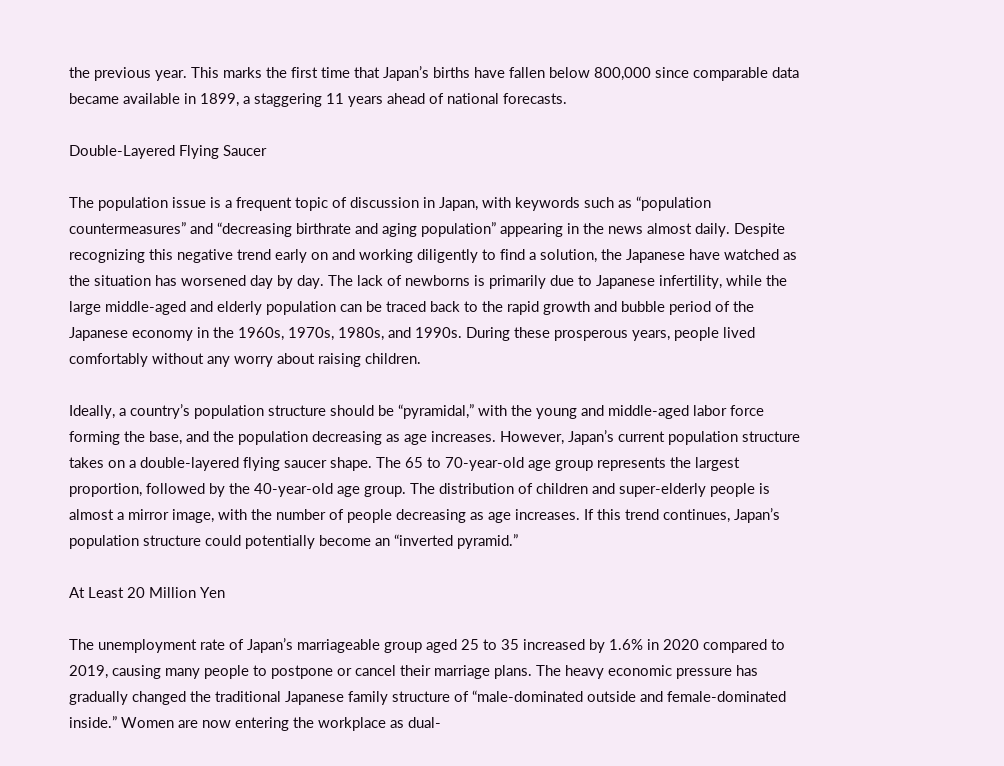the previous year. This marks the first time that Japan’s births have fallen below 800,000 since comparable data became available in 1899, a staggering 11 years ahead of national forecasts.

Double-Layered Flying Saucer

The population issue is a frequent topic of discussion in Japan, with keywords such as “population countermeasures” and “decreasing birthrate and aging population” appearing in the news almost daily. Despite recognizing this negative trend early on and working diligently to find a solution, the Japanese have watched as the situation has worsened day by day. The lack of newborns is primarily due to Japanese infertility, while the large middle-aged and elderly population can be traced back to the rapid growth and bubble period of the Japanese economy in the 1960s, 1970s, 1980s, and 1990s. During these prosperous years, people lived comfortably without any worry about raising children.

Ideally, a country’s population structure should be “pyramidal,” with the young and middle-aged labor force forming the base, and the population decreasing as age increases. However, Japan’s current population structure takes on a double-layered flying saucer shape. The 65 to 70-year-old age group represents the largest proportion, followed by the 40-year-old age group. The distribution of children and super-elderly people is almost a mirror image, with the number of people decreasing as age increases. If this trend continues, Japan’s population structure could potentially become an “inverted pyramid.”

At Least 20 Million Yen

The unemployment rate of Japan’s marriageable group aged 25 to 35 increased by 1.6% in 2020 compared to 2019, causing many people to postpone or cancel their marriage plans. The heavy economic pressure has gradually changed the traditional Japanese family structure of “male-dominated outside and female-dominated inside.” Women are now entering the workplace as dual-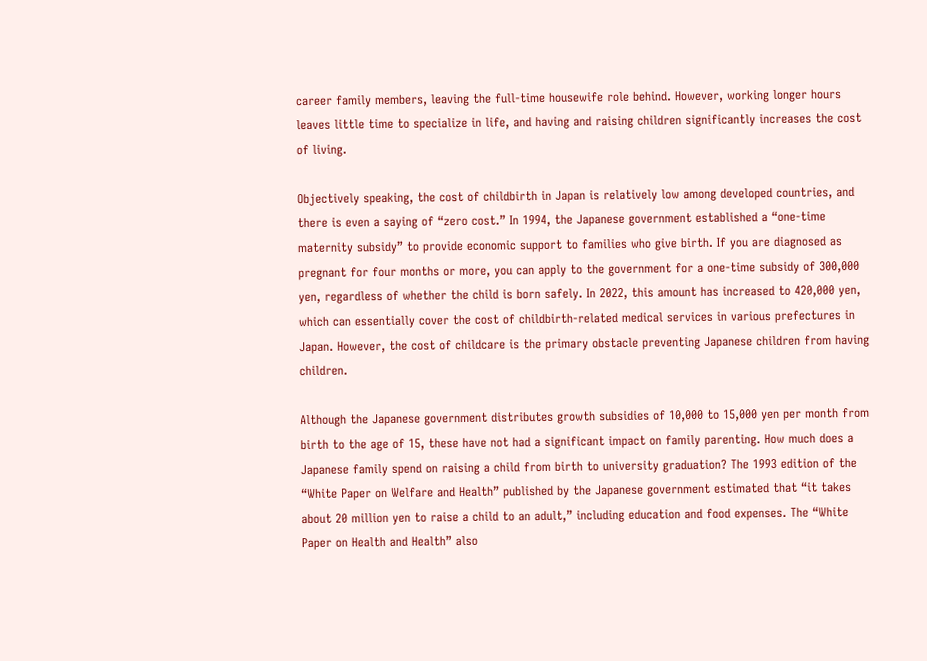career family members, leaving the full-time housewife role behind. However, working longer hours leaves little time to specialize in life, and having and raising children significantly increases the cost of living.

Objectively speaking, the cost of childbirth in Japan is relatively low among developed countries, and there is even a saying of “zero cost.” In 1994, the Japanese government established a “one-time maternity subsidy” to provide economic support to families who give birth. If you are diagnosed as pregnant for four months or more, you can apply to the government for a one-time subsidy of 300,000 yen, regardless of whether the child is born safely. In 2022, this amount has increased to 420,000 yen, which can essentially cover the cost of childbirth-related medical services in various prefectures in Japan. However, the cost of childcare is the primary obstacle preventing Japanese children from having children.

Although the Japanese government distributes growth subsidies of 10,000 to 15,000 yen per month from birth to the age of 15, these have not had a significant impact on family parenting. How much does a Japanese family spend on raising a child from birth to university graduation? The 1993 edition of the “White Paper on Welfare and Health” published by the Japanese government estimated that “it takes about 20 million yen to raise a child to an adult,” including education and food expenses. The “White Paper on Health and Health” also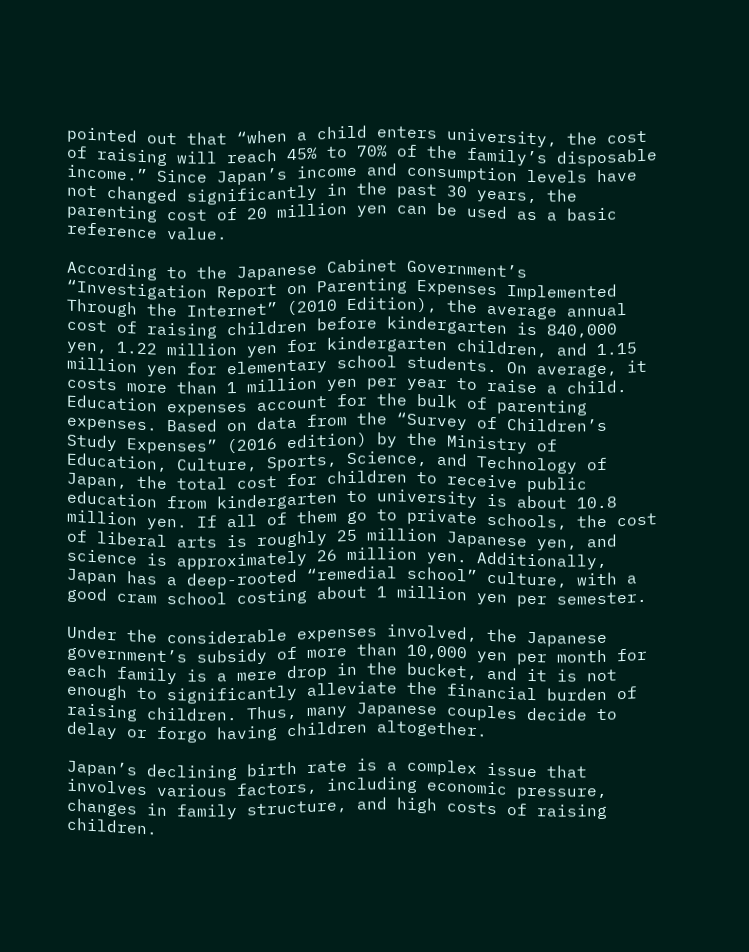pointed out that “when a child enters university, the cost of raising will reach 45% to 70% of the family’s disposable income.” Since Japan’s income and consumption levels have not changed significantly in the past 30 years, the parenting cost of 20 million yen can be used as a basic reference value.

According to the Japanese Cabinet Government’s “Investigation Report on Parenting Expenses Implemented Through the Internet” (2010 Edition), the average annual cost of raising children before kindergarten is 840,000 yen, 1.22 million yen for kindergarten children, and 1.15 million yen for elementary school students. On average, it costs more than 1 million yen per year to raise a child. Education expenses account for the bulk of parenting expenses. Based on data from the “Survey of Children’s Study Expenses” (2016 edition) by the Ministry of Education, Culture, Sports, Science, and Technology of Japan, the total cost for children to receive public education from kindergarten to university is about 10.8 million yen. If all of them go to private schools, the cost of liberal arts is roughly 25 million Japanese yen, and science is approximately 26 million yen. Additionally, Japan has a deep-rooted “remedial school” culture, with a good cram school costing about 1 million yen per semester.

Under the considerable expenses involved, the Japanese government’s subsidy of more than 10,000 yen per month for each family is a mere drop in the bucket, and it is not enough to significantly alleviate the financial burden of raising children. Thus, many Japanese couples decide to delay or forgo having children altogether.

Japan’s declining birth rate is a complex issue that involves various factors, including economic pressure, changes in family structure, and high costs of raising children.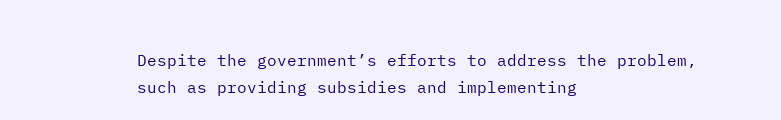Despite the government’s efforts to address the problem, such as providing subsidies and implementing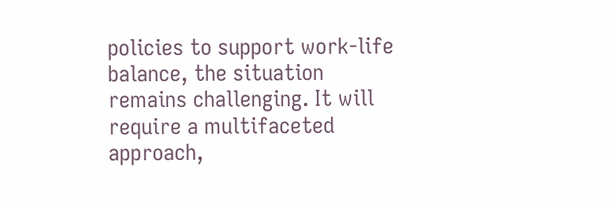policies to support work-life balance, the situation remains challenging. It will require a multifaceted approach,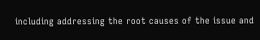including addressing the root causes of the issue and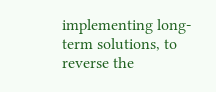implementing long-term solutions, to reverse the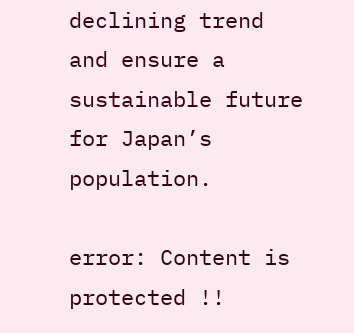declining trend and ensure a sustainable future for Japan’s population.

error: Content is protected !!